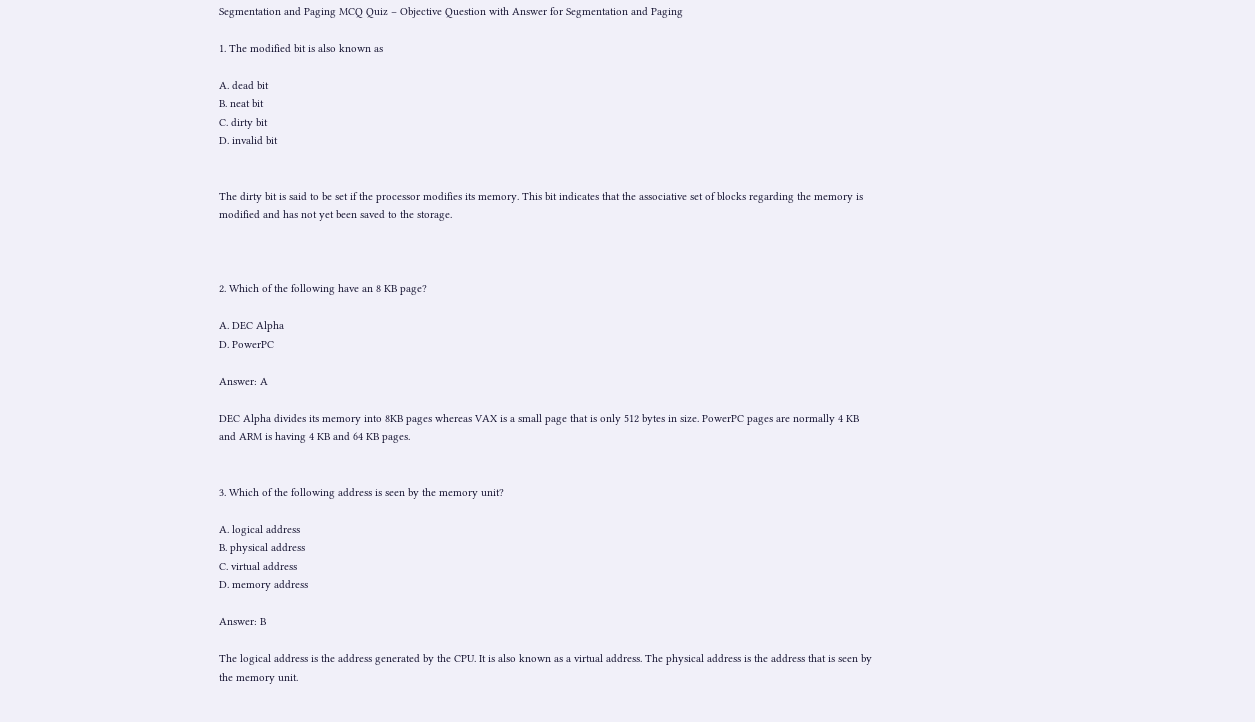Segmentation and Paging MCQ Quiz – Objective Question with Answer for Segmentation and Paging

1. The modified bit is also known as

A. dead bit
B. neat bit
C. dirty bit
D. invalid bit


The dirty bit is said to be set if the processor modifies its memory. This bit indicates that the associative set of blocks regarding the memory is modified and has not yet been saved to the storage.



2. Which of the following have an 8 KB page?

A. DEC Alpha
D. PowerPC

Answer: A

DEC Alpha divides its memory into 8KB pages whereas VAX is a small page that is only 512 bytes in size. PowerPC pages are normally 4 KB and ARM is having 4 KB and 64 KB pages.


3. Which of the following address is seen by the memory unit?

A. logical address
B. physical address
C. virtual address
D. memory address

Answer: B

The logical address is the address generated by the CPU. It is also known as a virtual address. The physical address is the address that is seen by the memory unit.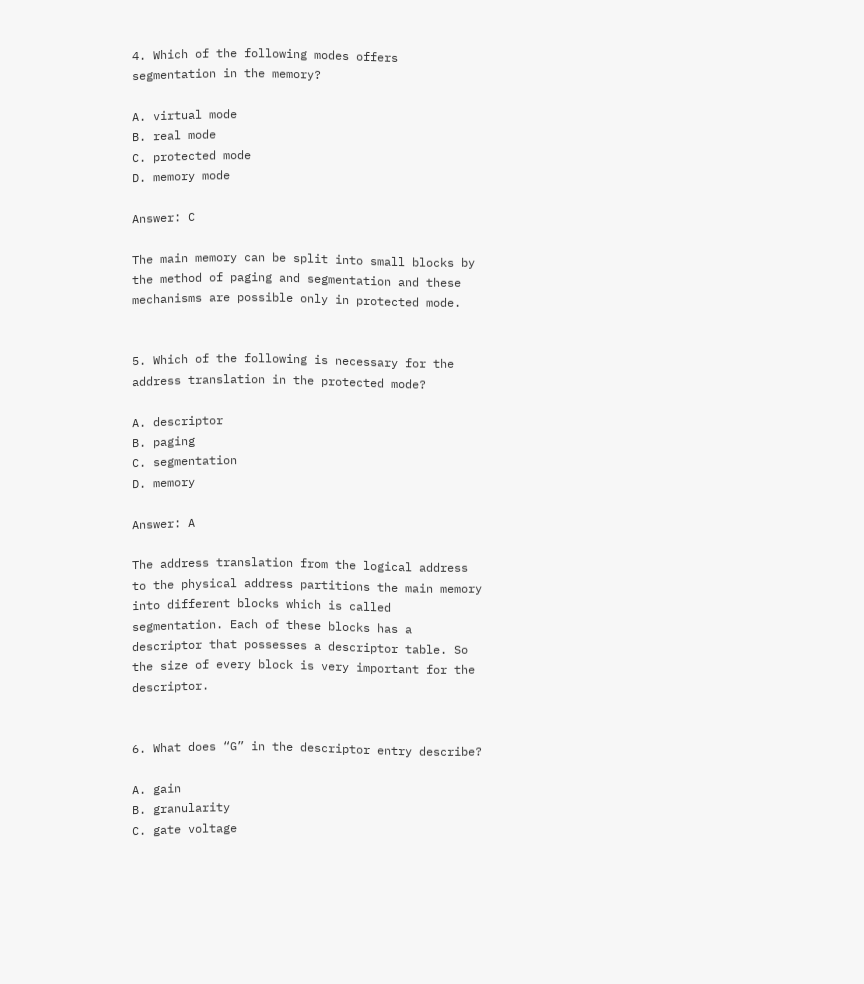4. Which of the following modes offers segmentation in the memory?

A. virtual mode
B. real mode
C. protected mode
D. memory mode

Answer: C

The main memory can be split into small blocks by the method of paging and segmentation and these mechanisms are possible only in protected mode.


5. Which of the following is necessary for the address translation in the protected mode?

A. descriptor
B. paging
C. segmentation
D. memory

Answer: A

The address translation from the logical address to the physical address partitions the main memory into different blocks which is called segmentation. Each of these blocks has a descriptor that possesses a descriptor table. So the size of every block is very important for the descriptor.


6. What does “G” in the descriptor entry describe?

A. gain
B. granularity
C. gate voltage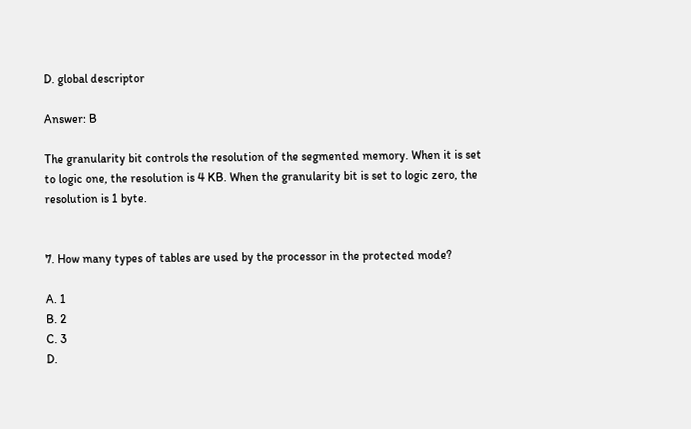D. global descriptor

Answer: B

The granularity bit controls the resolution of the segmented memory. When it is set to logic one, the resolution is 4 KB. When the granularity bit is set to logic zero, the resolution is 1 byte.


7. How many types of tables are used by the processor in the protected mode?

A. 1
B. 2
C. 3
D.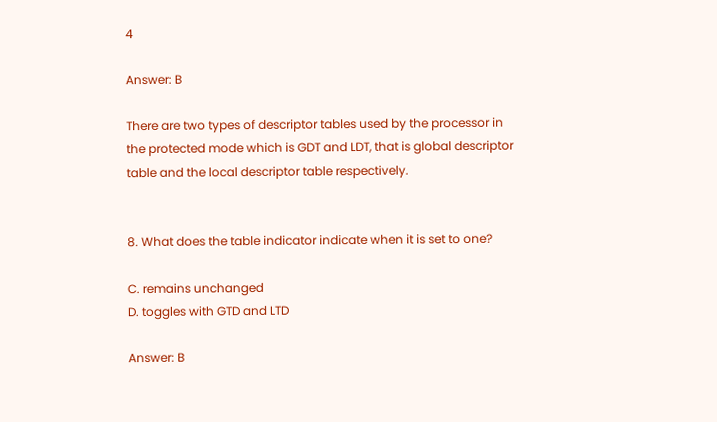4

Answer: B

There are two types of descriptor tables used by the processor in the protected mode which is GDT and LDT, that is global descriptor table and the local descriptor table respectively.


8. What does the table indicator indicate when it is set to one?

C. remains unchanged
D. toggles with GTD and LTD

Answer: B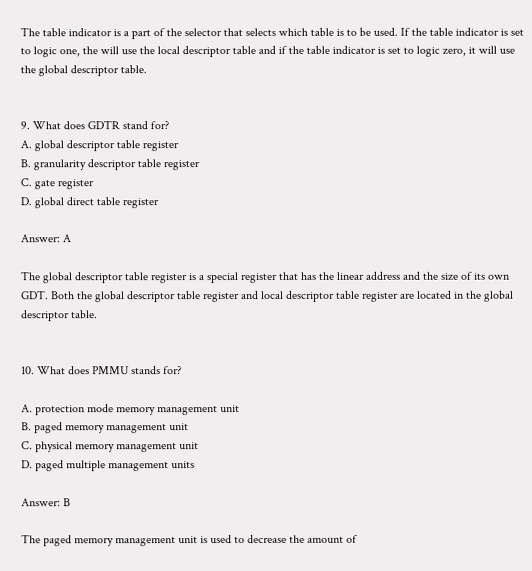The table indicator is a part of the selector that selects which table is to be used. If the table indicator is set to logic one, the will use the local descriptor table and if the table indicator is set to logic zero, it will use the global descriptor table.


9. What does GDTR stand for?
A. global descriptor table register
B. granularity descriptor table register
C. gate register
D. global direct table register

Answer: A

The global descriptor table register is a special register that has the linear address and the size of its own GDT. Both the global descriptor table register and local descriptor table register are located in the global descriptor table.


10. What does PMMU stands for?

A. protection mode memory management unit
B. paged memory management unit
C. physical memory management unit
D. paged multiple management units

Answer: B

The paged memory management unit is used to decrease the amount of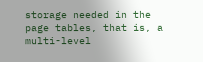storage needed in the page tables, that is, a multi-level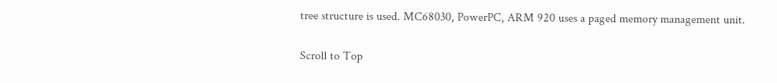tree structure is used. MC68030, PowerPC, ARM 920 uses a paged memory management unit.

Scroll to Top